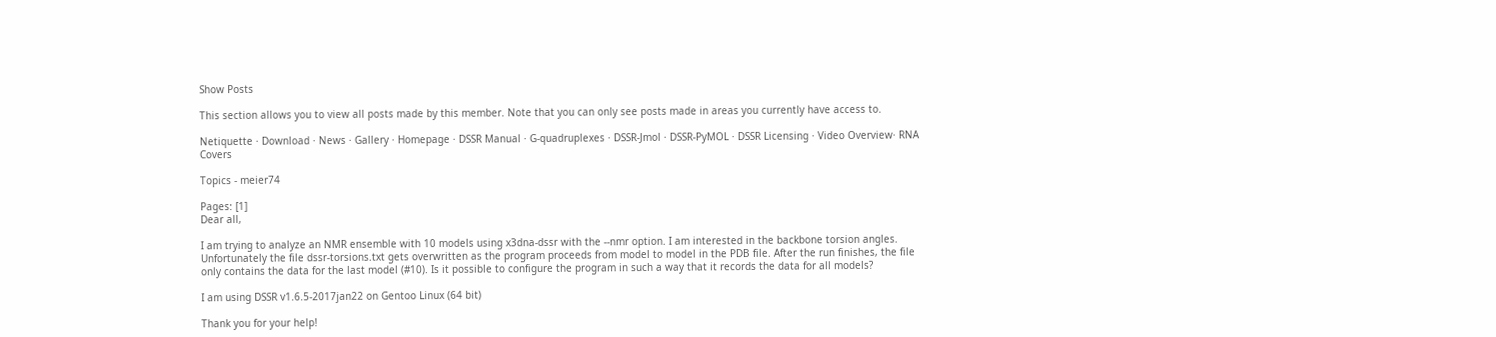Show Posts

This section allows you to view all posts made by this member. Note that you can only see posts made in areas you currently have access to.

Netiquette · Download · News · Gallery · Homepage · DSSR Manual · G-quadruplexes · DSSR-Jmol · DSSR-PyMOL · DSSR Licensing · Video Overview· RNA Covers

Topics - meier74

Pages: [1]
Dear all,

I am trying to analyze an NMR ensemble with 10 models using x3dna-dssr with the --nmr option. I am interested in the backbone torsion angles. Unfortunately the file dssr-torsions.txt gets overwritten as the program proceeds from model to model in the PDB file. After the run finishes, the file only contains the data for the last model (#10). Is it possible to configure the program in such a way that it records the data for all models?

I am using DSSR v1.6.5-2017jan22 on Gentoo Linux (64 bit)

Thank you for your help!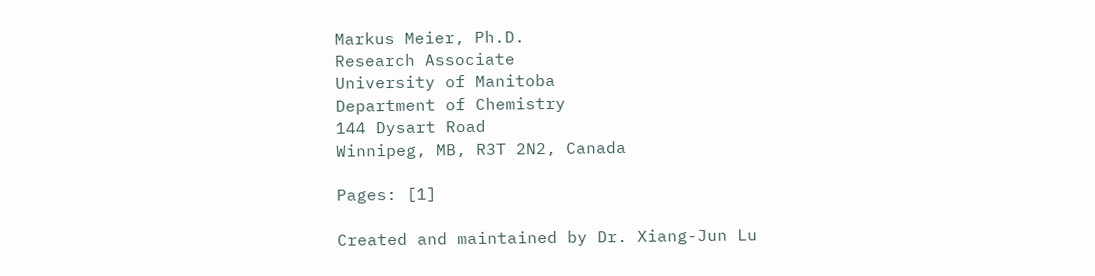Markus Meier, Ph.D.
Research Associate
University of Manitoba
Department of Chemistry
144 Dysart Road
Winnipeg, MB, R3T 2N2, Canada

Pages: [1]

Created and maintained by Dr. Xiang-Jun Lu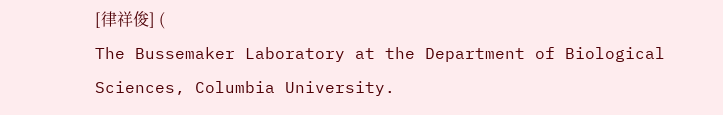[律祥俊] (
The Bussemaker Laboratory at the Department of Biological Sciences, Columbia University.